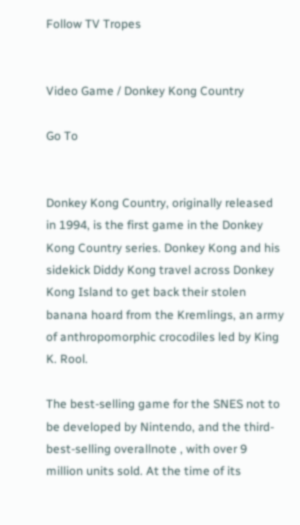Follow TV Tropes


Video Game / Donkey Kong Country

Go To


Donkey Kong Country, originally released in 1994, is the first game in the Donkey Kong Country series. Donkey Kong and his sidekick Diddy Kong travel across Donkey Kong Island to get back their stolen banana hoard from the Kremlings, an army of anthropomorphic crocodiles led by King K. Rool.

The best-selling game for the SNES not to be developed by Nintendo, and the third-best-selling overallnote , with over 9 million units sold. At the time of its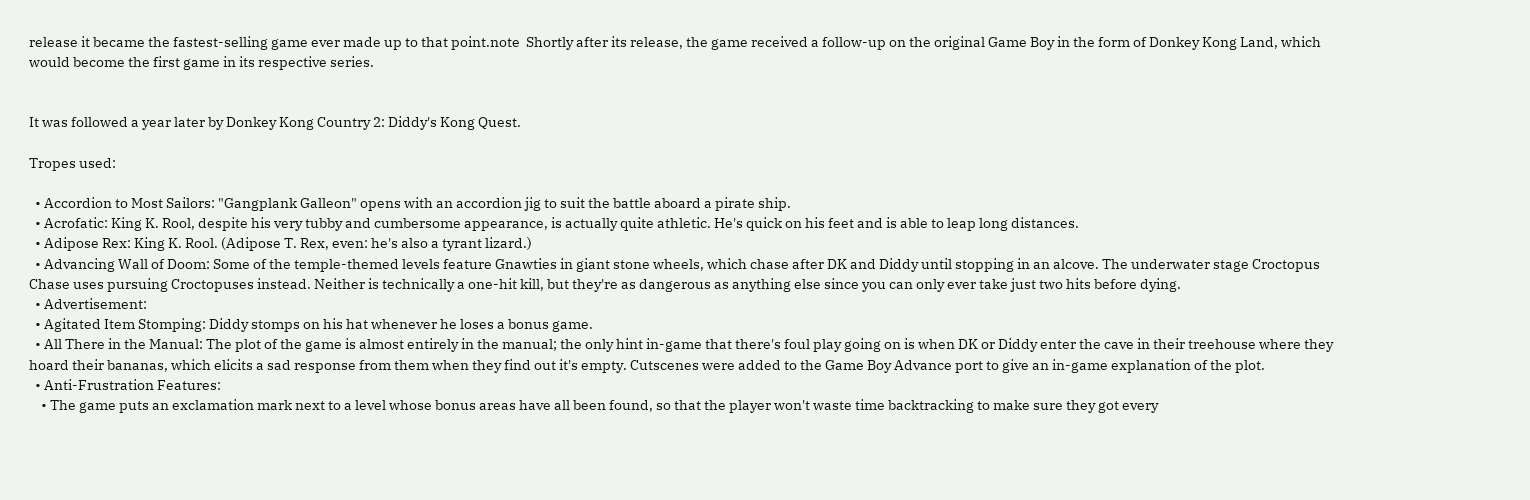release it became the fastest-selling game ever made up to that point.note  Shortly after its release, the game received a follow-up on the original Game Boy in the form of Donkey Kong Land, which would become the first game in its respective series.


It was followed a year later by Donkey Kong Country 2: Diddy's Kong Quest.

Tropes used:

  • Accordion to Most Sailors: "Gangplank Galleon" opens with an accordion jig to suit the battle aboard a pirate ship.
  • Acrofatic: King K. Rool, despite his very tubby and cumbersome appearance, is actually quite athletic. He's quick on his feet and is able to leap long distances.
  • Adipose Rex: King K. Rool. (Adipose T. Rex, even: he's also a tyrant lizard.)
  • Advancing Wall of Doom: Some of the temple-themed levels feature Gnawties in giant stone wheels, which chase after DK and Diddy until stopping in an alcove. The underwater stage Croctopus Chase uses pursuing Croctopuses instead. Neither is technically a one-hit kill, but they're as dangerous as anything else since you can only ever take just two hits before dying.
  • Advertisement:
  • Agitated Item Stomping: Diddy stomps on his hat whenever he loses a bonus game.
  • All There in the Manual: The plot of the game is almost entirely in the manual; the only hint in-game that there's foul play going on is when DK or Diddy enter the cave in their treehouse where they hoard their bananas, which elicits a sad response from them when they find out it's empty. Cutscenes were added to the Game Boy Advance port to give an in-game explanation of the plot.
  • Anti-Frustration Features:
    • The game puts an exclamation mark next to a level whose bonus areas have all been found, so that the player won't waste time backtracking to make sure they got every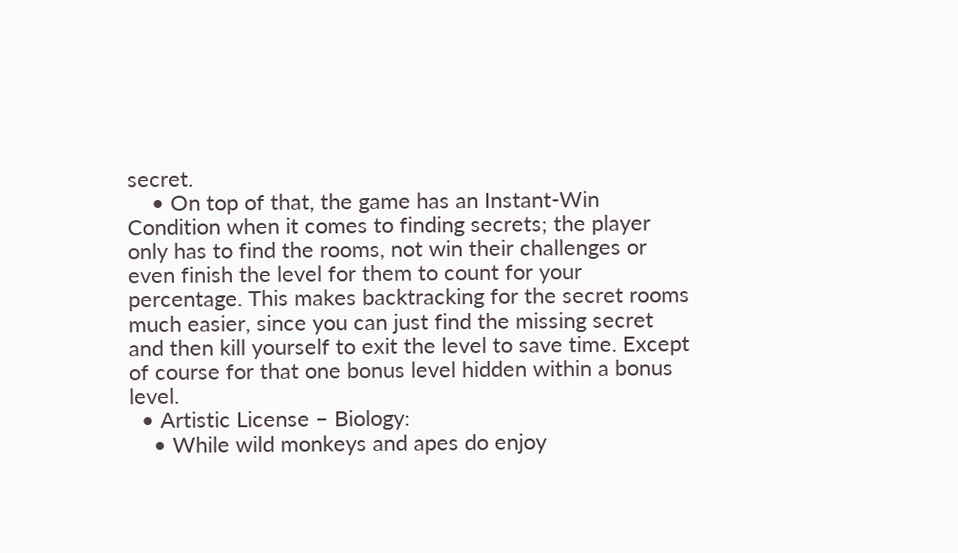secret.
    • On top of that, the game has an Instant-Win Condition when it comes to finding secrets; the player only has to find the rooms, not win their challenges or even finish the level for them to count for your percentage. This makes backtracking for the secret rooms much easier, since you can just find the missing secret and then kill yourself to exit the level to save time. Except of course for that one bonus level hidden within a bonus level.
  • Artistic License – Biology:
    • While wild monkeys and apes do enjoy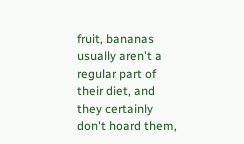fruit, bananas usually aren't a regular part of their diet, and they certainly don't hoard them,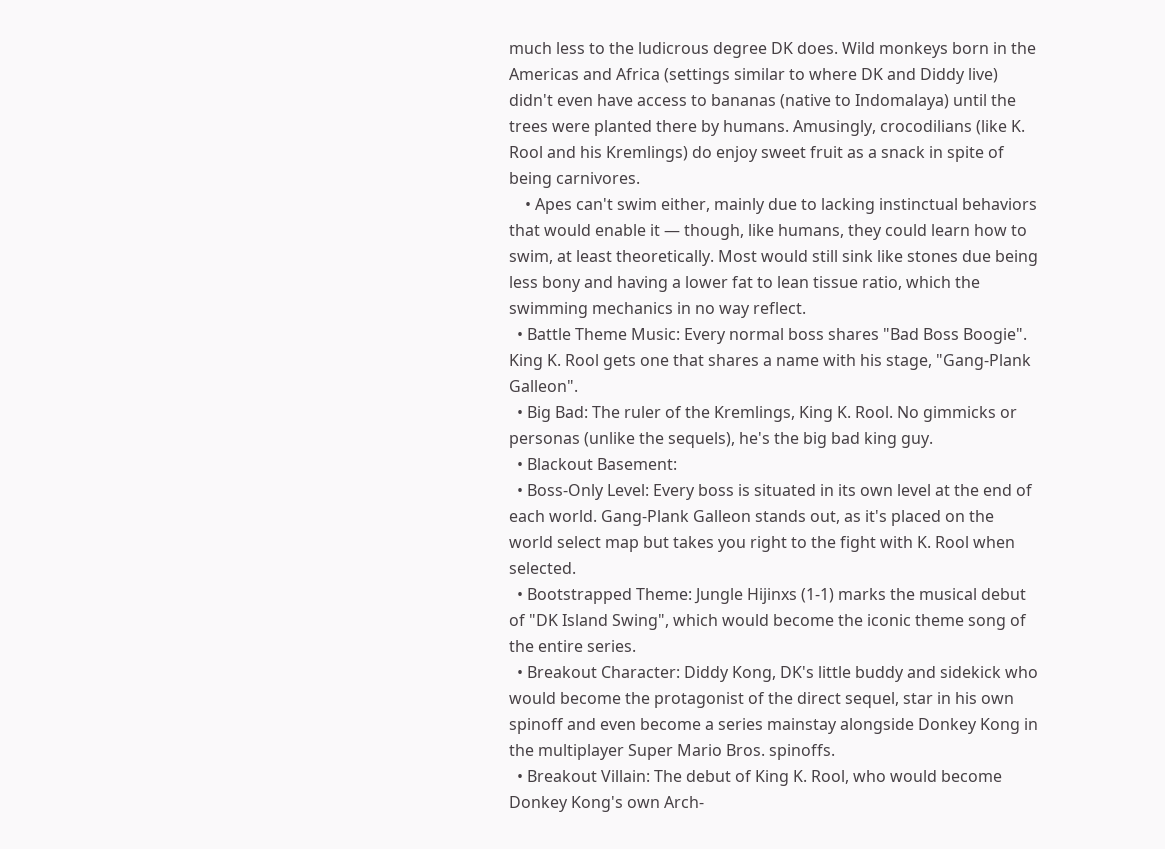much less to the ludicrous degree DK does. Wild monkeys born in the Americas and Africa (settings similar to where DK and Diddy live) didn't even have access to bananas (native to Indomalaya) until the trees were planted there by humans. Amusingly, crocodilians (like K. Rool and his Kremlings) do enjoy sweet fruit as a snack in spite of being carnivores.
    • Apes can't swim either, mainly due to lacking instinctual behaviors that would enable it — though, like humans, they could learn how to swim, at least theoretically. Most would still sink like stones due being less bony and having a lower fat to lean tissue ratio, which the swimming mechanics in no way reflect.
  • Battle Theme Music: Every normal boss shares "Bad Boss Boogie". King K. Rool gets one that shares a name with his stage, "Gang-Plank Galleon".
  • Big Bad: The ruler of the Kremlings, King K. Rool. No gimmicks or personas (unlike the sequels), he's the big bad king guy.
  • Blackout Basement:
  • Boss-Only Level: Every boss is situated in its own level at the end of each world. Gang-Plank Galleon stands out, as it's placed on the world select map but takes you right to the fight with K. Rool when selected.
  • Bootstrapped Theme: Jungle Hijinxs (1-1) marks the musical debut of "DK Island Swing", which would become the iconic theme song of the entire series.
  • Breakout Character: Diddy Kong, DK's little buddy and sidekick who would become the protagonist of the direct sequel, star in his own spinoff and even become a series mainstay alongside Donkey Kong in the multiplayer Super Mario Bros. spinoffs.
  • Breakout Villain: The debut of King K. Rool, who would become Donkey Kong's own Arch-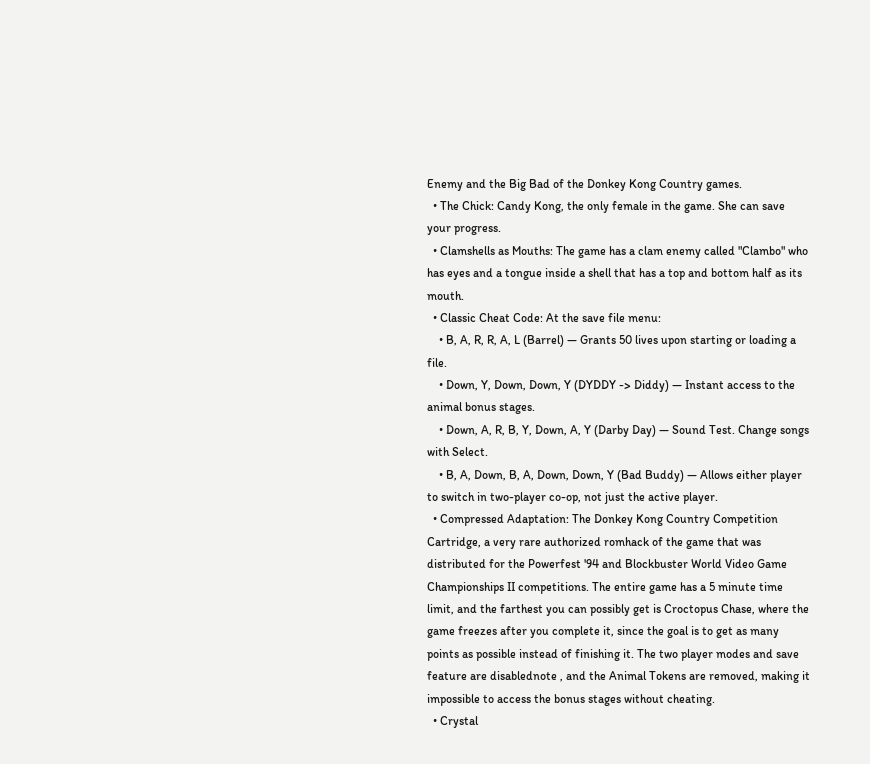Enemy and the Big Bad of the Donkey Kong Country games.
  • The Chick: Candy Kong, the only female in the game. She can save your progress.
  • Clamshells as Mouths: The game has a clam enemy called "Clambo" who has eyes and a tongue inside a shell that has a top and bottom half as its mouth.
  • Classic Cheat Code: At the save file menu:
    • B, A, R, R, A, L (Barrel) — Grants 50 lives upon starting or loading a file.
    • Down, Y, Down, Down, Y (DYDDY -> Diddy) — Instant access to the animal bonus stages.
    • Down, A, R, B, Y, Down, A, Y (Darby Day) — Sound Test. Change songs with Select.
    • B, A, Down, B, A, Down, Down, Y (Bad Buddy) — Allows either player to switch in two-player co-op, not just the active player.
  • Compressed Adaptation: The Donkey Kong Country Competition Cartridge, a very rare authorized romhack of the game that was distributed for the Powerfest '94 and Blockbuster World Video Game Championships II competitions. The entire game has a 5 minute time limit, and the farthest you can possibly get is Croctopus Chase, where the game freezes after you complete it, since the goal is to get as many points as possible instead of finishing it. The two player modes and save feature are disablednote , and the Animal Tokens are removed, making it impossible to access the bonus stages without cheating.
  • Crystal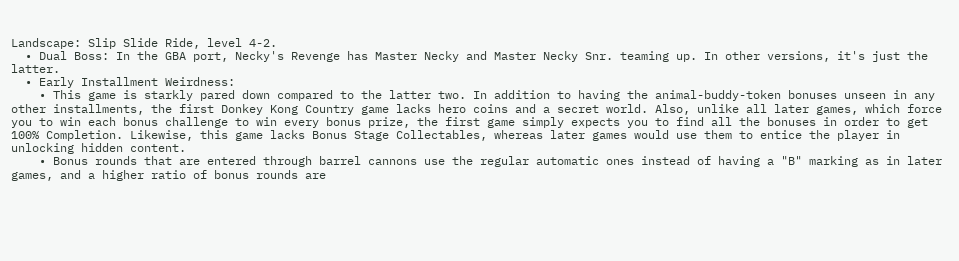Landscape: Slip Slide Ride, level 4-2.
  • Dual Boss: In the GBA port, Necky's Revenge has Master Necky and Master Necky Snr. teaming up. In other versions, it's just the latter.
  • Early Installment Weirdness:
    • This game is starkly pared down compared to the latter two. In addition to having the animal-buddy-token bonuses unseen in any other installments, the first Donkey Kong Country game lacks hero coins and a secret world. Also, unlike all later games, which force you to win each bonus challenge to win every bonus prize, the first game simply expects you to find all the bonuses in order to get 100% Completion. Likewise, this game lacks Bonus Stage Collectables, whereas later games would use them to entice the player in unlocking hidden content.
    • Bonus rounds that are entered through barrel cannons use the regular automatic ones instead of having a "B" marking as in later games, and a higher ratio of bonus rounds are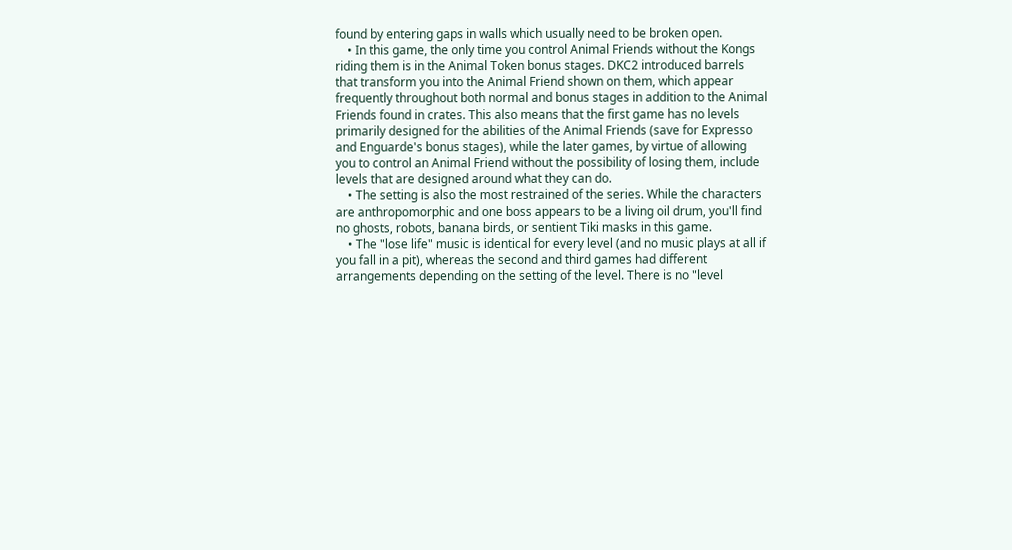found by entering gaps in walls which usually need to be broken open.
    • In this game, the only time you control Animal Friends without the Kongs riding them is in the Animal Token bonus stages. DKC2 introduced barrels that transform you into the Animal Friend shown on them, which appear frequently throughout both normal and bonus stages in addition to the Animal Friends found in crates. This also means that the first game has no levels primarily designed for the abilities of the Animal Friends (save for Expresso and Enguarde's bonus stages), while the later games, by virtue of allowing you to control an Animal Friend without the possibility of losing them, include levels that are designed around what they can do.
    • The setting is also the most restrained of the series. While the characters are anthropomorphic and one boss appears to be a living oil drum, you'll find no ghosts, robots, banana birds, or sentient Tiki masks in this game.
    • The "lose life" music is identical for every level (and no music plays at all if you fall in a pit), whereas the second and third games had different arrangements depending on the setting of the level. There is no "level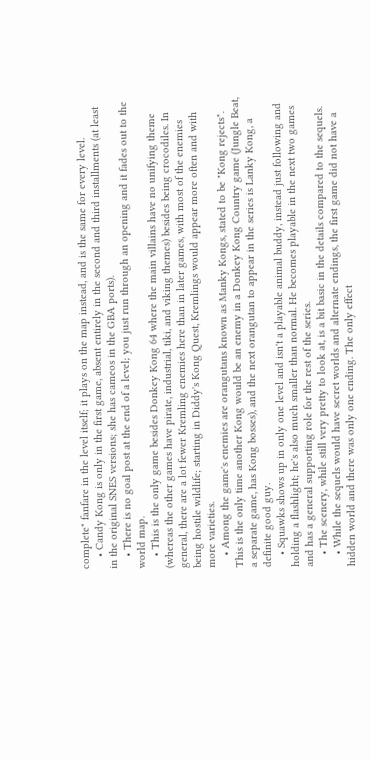complete" fanfare in the level itself; it plays on the map instead, and is the same for every level.
    • Candy Kong is only in the first game, absent entirely in the second and third installments (at least in the original SNES versions; she has cameos in the GBA ports).
    • There is no goal post at the end of a level; you just run through an opening and it fades out to the world map.
    • This is the only game besides Donkey Kong 64 where the main villains have no unifying theme (whereas the other games have pirate, industrial, tiki, and viking themes) besides being crocodiles. In general, there are a lot fewer Kremling enemies here than in later games, with most of the enemies being hostile wildlife; starting in Diddy's Kong Quest, Kremlings would appear more often and with more varieties.
    • Among the game's enemies are orangutans known as Manky Kongs, stated to be "Kong rejects". This is the only time another Kong would be an enemy in a Donkey Kong Country game (Jungle Beat, a separate game, has Kong bosses), and the next orangutan to appear in the series is Lanky Kong, a definite good guy.
    • Squawks shows up in only one level and isn't a playable animal buddy, instead just following and holding a flashlight; he's also much smaller than normal. He becomes playable in the next two games and has a general supporting role for the rest of the series.
    • The scenery, while still very pretty to look at, is a bit basic in the details compared to the sequels.
    • While the sequels would have secret worlds and alternate endings, the first game did not have a hidden world and there was only one ending. The only effect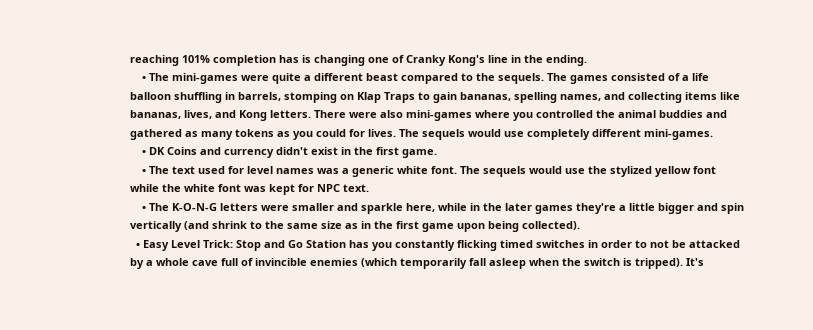reaching 101% completion has is changing one of Cranky Kong's line in the ending.
    • The mini-games were quite a different beast compared to the sequels. The games consisted of a life balloon shuffling in barrels, stomping on Klap Traps to gain bananas, spelling names, and collecting items like bananas, lives, and Kong letters. There were also mini-games where you controlled the animal buddies and gathered as many tokens as you could for lives. The sequels would use completely different mini-games.
    • DK Coins and currency didn't exist in the first game.
    • The text used for level names was a generic white font. The sequels would use the stylized yellow font while the white font was kept for NPC text.
    • The K-O-N-G letters were smaller and sparkle here, while in the later games they're a little bigger and spin vertically (and shrink to the same size as in the first game upon being collected).
  • Easy Level Trick: Stop and Go Station has you constantly flicking timed switches in order to not be attacked by a whole cave full of invincible enemies (which temporarily fall asleep when the switch is tripped). It's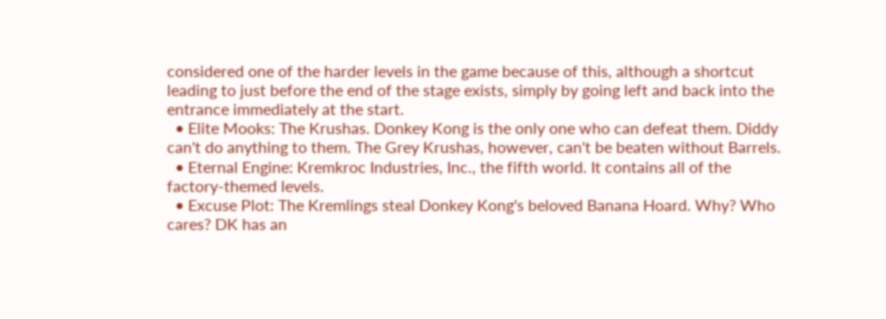considered one of the harder levels in the game because of this, although a shortcut leading to just before the end of the stage exists, simply by going left and back into the entrance immediately at the start.
  • Elite Mooks: The Krushas. Donkey Kong is the only one who can defeat them. Diddy can't do anything to them. The Grey Krushas, however, can't be beaten without Barrels.
  • Eternal Engine: Kremkroc Industries, Inc., the fifth world. It contains all of the factory-themed levels.
  • Excuse Plot: The Kremlings steal Donkey Kong's beloved Banana Hoard. Why? Who cares? DK has an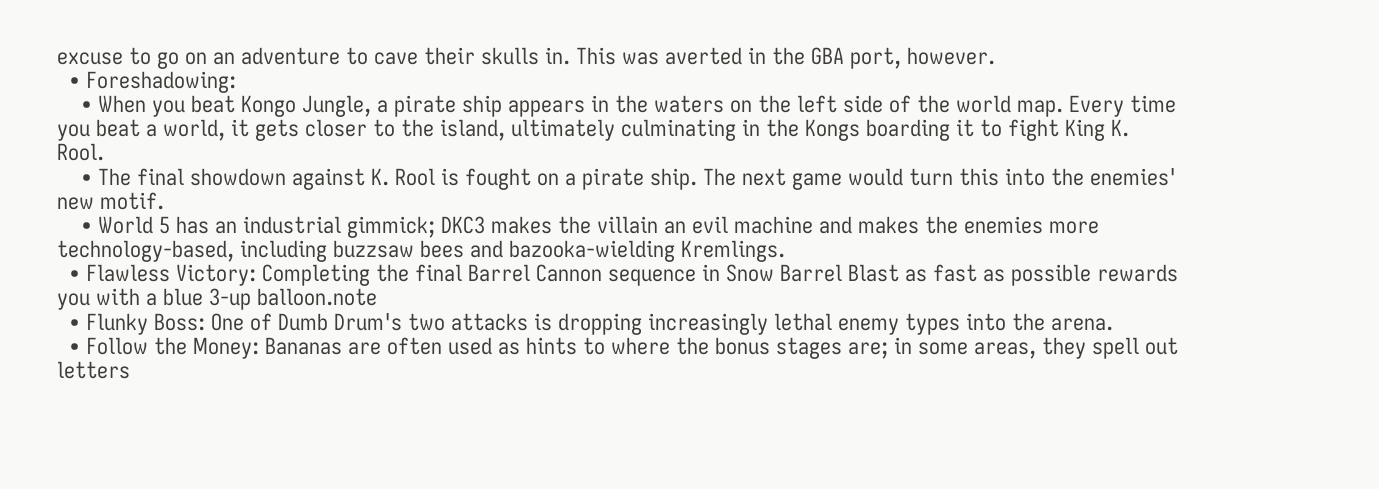excuse to go on an adventure to cave their skulls in. This was averted in the GBA port, however.
  • Foreshadowing:
    • When you beat Kongo Jungle, a pirate ship appears in the waters on the left side of the world map. Every time you beat a world, it gets closer to the island, ultimately culminating in the Kongs boarding it to fight King K. Rool.
    • The final showdown against K. Rool is fought on a pirate ship. The next game would turn this into the enemies' new motif.
    • World 5 has an industrial gimmick; DKC3 makes the villain an evil machine and makes the enemies more technology-based, including buzzsaw bees and bazooka-wielding Kremlings.
  • Flawless Victory: Completing the final Barrel Cannon sequence in Snow Barrel Blast as fast as possible rewards you with a blue 3-up balloon.note
  • Flunky Boss: One of Dumb Drum's two attacks is dropping increasingly lethal enemy types into the arena.
  • Follow the Money: Bananas are often used as hints to where the bonus stages are; in some areas, they spell out letters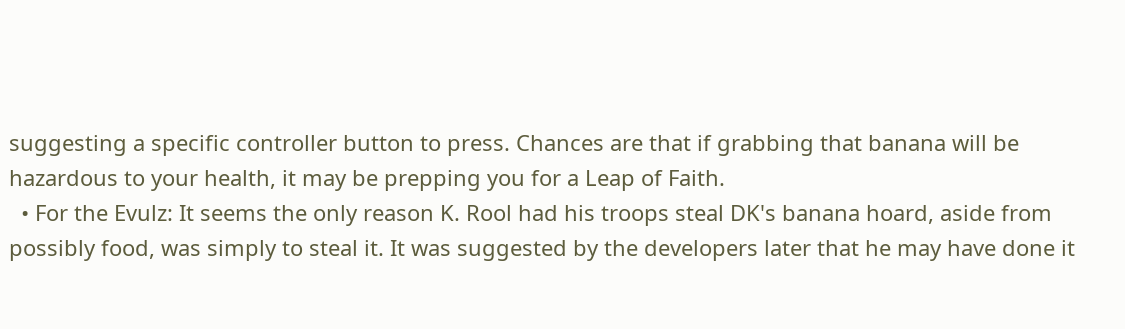suggesting a specific controller button to press. Chances are that if grabbing that banana will be hazardous to your health, it may be prepping you for a Leap of Faith.
  • For the Evulz: It seems the only reason K. Rool had his troops steal DK's banana hoard, aside from possibly food, was simply to steal it. It was suggested by the developers later that he may have done it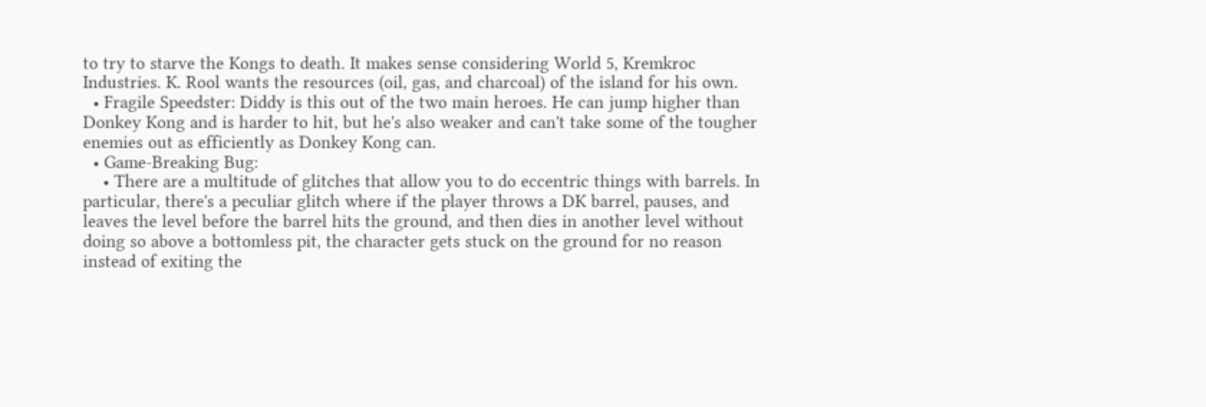to try to starve the Kongs to death. It makes sense considering World 5, Kremkroc Industries. K. Rool wants the resources (oil, gas, and charcoal) of the island for his own.
  • Fragile Speedster: Diddy is this out of the two main heroes. He can jump higher than Donkey Kong and is harder to hit, but he's also weaker and can't take some of the tougher enemies out as efficiently as Donkey Kong can.
  • Game-Breaking Bug:
    • There are a multitude of glitches that allow you to do eccentric things with barrels. In particular, there's a peculiar glitch where if the player throws a DK barrel, pauses, and leaves the level before the barrel hits the ground, and then dies in another level without doing so above a bottomless pit, the character gets stuck on the ground for no reason instead of exiting the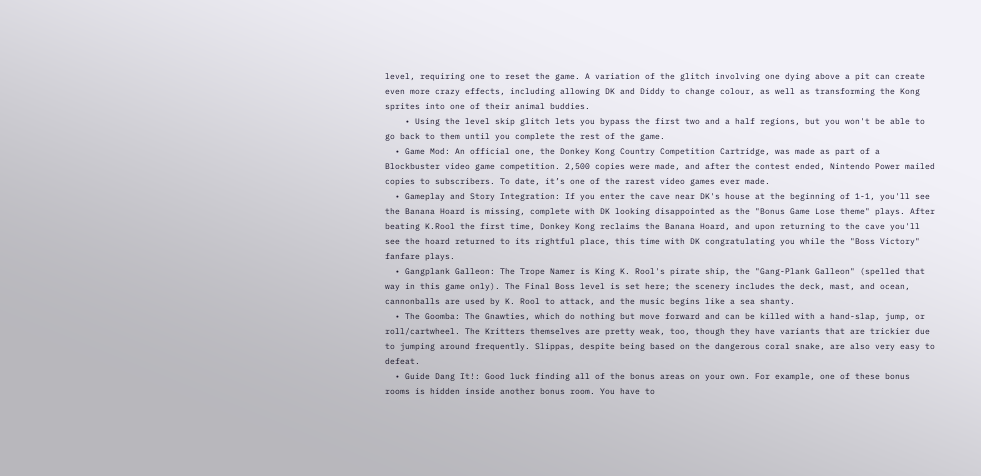level, requiring one to reset the game. A variation of the glitch involving one dying above a pit can create even more crazy effects, including allowing DK and Diddy to change colour, as well as transforming the Kong sprites into one of their animal buddies.
    • Using the level skip glitch lets you bypass the first two and a half regions, but you won't be able to go back to them until you complete the rest of the game.
  • Game Mod: An official one, the Donkey Kong Country Competition Cartridge, was made as part of a Blockbuster video game competition. 2,500 copies were made, and after the contest ended, Nintendo Power mailed copies to subscribers. To date, it’s one of the rarest video games ever made.
  • Gameplay and Story Integration: If you enter the cave near DK's house at the beginning of 1-1, you'll see the Banana Hoard is missing, complete with DK looking disappointed as the "Bonus Game Lose theme" plays. After beating K.Rool the first time, Donkey Kong reclaims the Banana Hoard, and upon returning to the cave you'll see the hoard returned to its rightful place, this time with DK congratulating you while the "Boss Victory" fanfare plays.
  • Gangplank Galleon: The Trope Namer is King K. Rool's pirate ship, the "Gang-Plank Galleon" (spelled that way in this game only). The Final Boss level is set here; the scenery includes the deck, mast, and ocean, cannonballs are used by K. Rool to attack, and the music begins like a sea shanty.
  • The Goomba: The Gnawties, which do nothing but move forward and can be killed with a hand-slap, jump, or roll/cartwheel. The Kritters themselves are pretty weak, too, though they have variants that are trickier due to jumping around frequently. Slippas, despite being based on the dangerous coral snake, are also very easy to defeat.
  • Guide Dang It!: Good luck finding all of the bonus areas on your own. For example, one of these bonus rooms is hidden inside another bonus room. You have to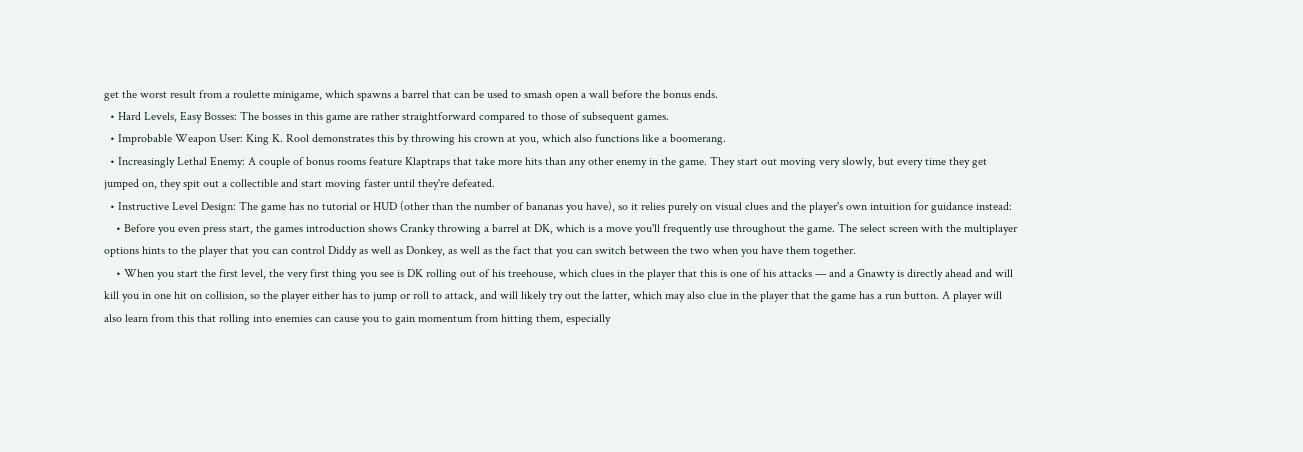get the worst result from a roulette minigame, which spawns a barrel that can be used to smash open a wall before the bonus ends.
  • Hard Levels, Easy Bosses: The bosses in this game are rather straightforward compared to those of subsequent games.
  • Improbable Weapon User: King K. Rool demonstrates this by throwing his crown at you, which also functions like a boomerang.
  • Increasingly Lethal Enemy: A couple of bonus rooms feature Klaptraps that take more hits than any other enemy in the game. They start out moving very slowly, but every time they get jumped on, they spit out a collectible and start moving faster until they're defeated.
  • Instructive Level Design: The game has no tutorial or HUD (other than the number of bananas you have), so it relies purely on visual clues and the player's own intuition for guidance instead:
    • Before you even press start, the games introduction shows Cranky throwing a barrel at DK, which is a move you'll frequently use throughout the game. The select screen with the multiplayer options hints to the player that you can control Diddy as well as Donkey, as well as the fact that you can switch between the two when you have them together.
    • When you start the first level, the very first thing you see is DK rolling out of his treehouse, which clues in the player that this is one of his attacks — and a Gnawty is directly ahead and will kill you in one hit on collision, so the player either has to jump or roll to attack, and will likely try out the latter, which may also clue in the player that the game has a run button. A player will also learn from this that rolling into enemies can cause you to gain momentum from hitting them, especially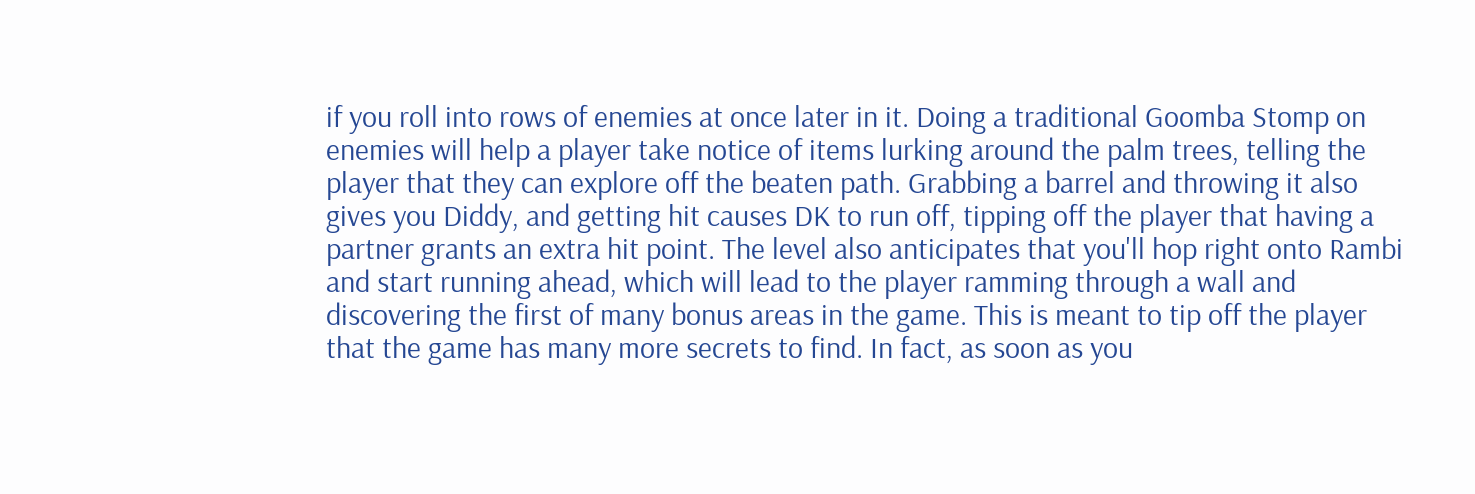if you roll into rows of enemies at once later in it. Doing a traditional Goomba Stomp on enemies will help a player take notice of items lurking around the palm trees, telling the player that they can explore off the beaten path. Grabbing a barrel and throwing it also gives you Diddy, and getting hit causes DK to run off, tipping off the player that having a partner grants an extra hit point. The level also anticipates that you'll hop right onto Rambi and start running ahead, which will lead to the player ramming through a wall and discovering the first of many bonus areas in the game. This is meant to tip off the player that the game has many more secrets to find. In fact, as soon as you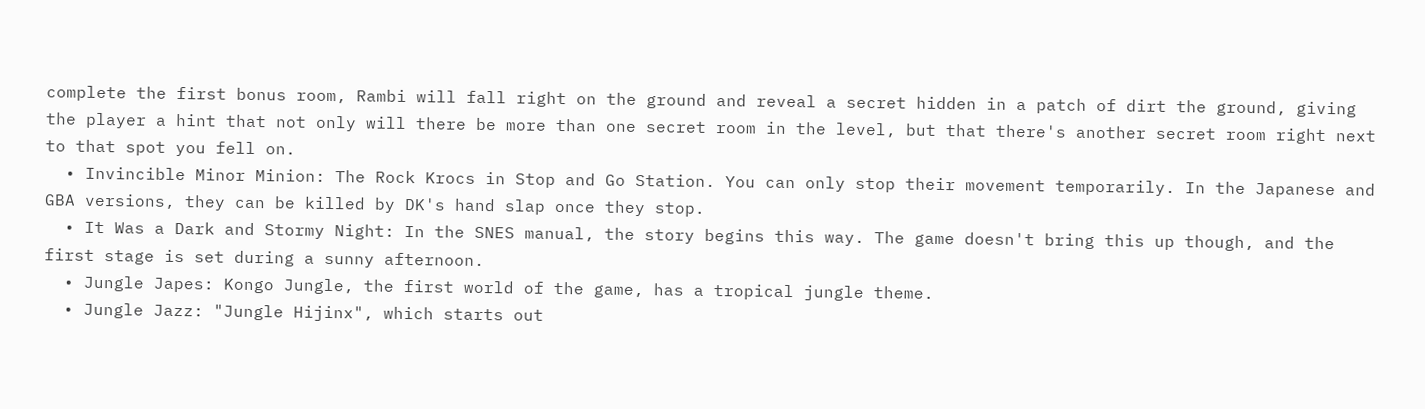complete the first bonus room, Rambi will fall right on the ground and reveal a secret hidden in a patch of dirt the ground, giving the player a hint that not only will there be more than one secret room in the level, but that there's another secret room right next to that spot you fell on.
  • Invincible Minor Minion: The Rock Krocs in Stop and Go Station. You can only stop their movement temporarily. In the Japanese and GBA versions, they can be killed by DK's hand slap once they stop.
  • It Was a Dark and Stormy Night: In the SNES manual, the story begins this way. The game doesn't bring this up though, and the first stage is set during a sunny afternoon.
  • Jungle Japes: Kongo Jungle, the first world of the game, has a tropical jungle theme.
  • Jungle Jazz: "Jungle Hijinx", which starts out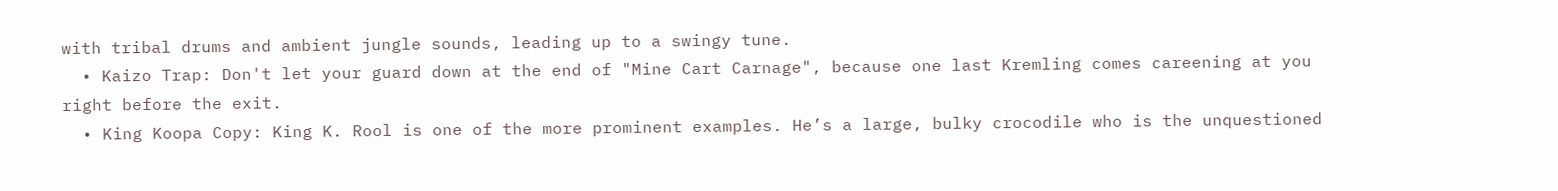with tribal drums and ambient jungle sounds, leading up to a swingy tune.
  • Kaizo Trap: Don't let your guard down at the end of "Mine Cart Carnage", because one last Kremling comes careening at you right before the exit.
  • King Koopa Copy: King K. Rool is one of the more prominent examples. He’s a large, bulky crocodile who is the unquestioned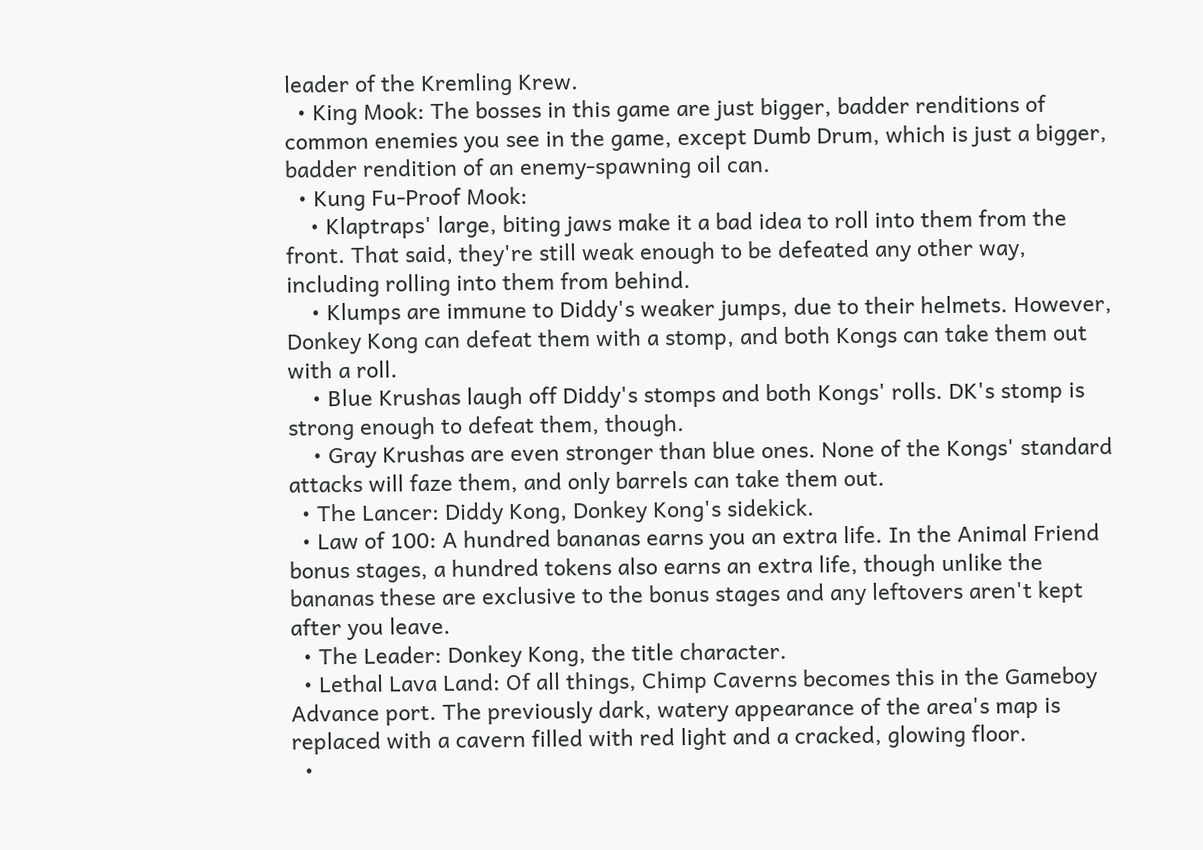leader of the Kremling Krew.
  • King Mook: The bosses in this game are just bigger, badder renditions of common enemies you see in the game, except Dumb Drum, which is just a bigger, badder rendition of an enemy-spawning oil can.
  • Kung Fu-Proof Mook:
    • Klaptraps' large, biting jaws make it a bad idea to roll into them from the front. That said, they're still weak enough to be defeated any other way, including rolling into them from behind.
    • Klumps are immune to Diddy's weaker jumps, due to their helmets. However, Donkey Kong can defeat them with a stomp, and both Kongs can take them out with a roll.
    • Blue Krushas laugh off Diddy's stomps and both Kongs' rolls. DK's stomp is strong enough to defeat them, though.
    • Gray Krushas are even stronger than blue ones. None of the Kongs' standard attacks will faze them, and only barrels can take them out.
  • The Lancer: Diddy Kong, Donkey Kong's sidekick.
  • Law of 100: A hundred bananas earns you an extra life. In the Animal Friend bonus stages, a hundred tokens also earns an extra life, though unlike the bananas these are exclusive to the bonus stages and any leftovers aren't kept after you leave.
  • The Leader: Donkey Kong, the title character.
  • Lethal Lava Land: Of all things, Chimp Caverns becomes this in the Gameboy Advance port. The previously dark, watery appearance of the area's map is replaced with a cavern filled with red light and a cracked, glowing floor.
  •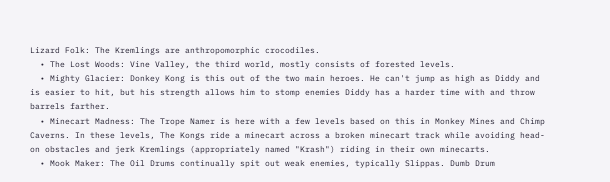Lizard Folk: The Kremlings are anthropomorphic crocodiles.
  • The Lost Woods: Vine Valley, the third world, mostly consists of forested levels.
  • Mighty Glacier: Donkey Kong is this out of the two main heroes. He can't jump as high as Diddy and is easier to hit, but his strength allows him to stomp enemies Diddy has a harder time with and throw barrels farther.
  • Minecart Madness: The Trope Namer is here with a few levels based on this in Monkey Mines and Chimp Caverns. In these levels, The Kongs ride a minecart across a broken minecart track while avoiding head-on obstacles and jerk Kremlings (appropriately named "Krash") riding in their own minecarts.
  • Mook Maker: The Oil Drums continually spit out weak enemies, typically Slippas. Dumb Drum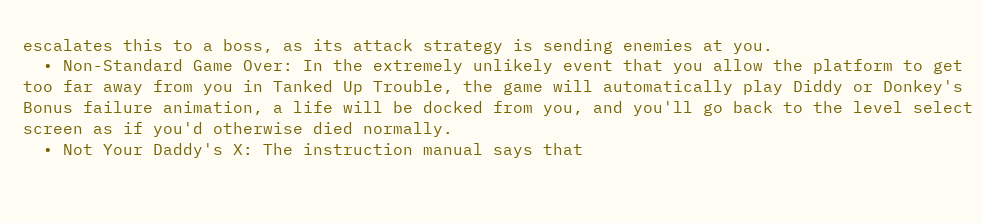escalates this to a boss, as its attack strategy is sending enemies at you.
  • Non-Standard Game Over: In the extremely unlikely event that you allow the platform to get too far away from you in Tanked Up Trouble, the game will automatically play Diddy or Donkey's Bonus failure animation, a life will be docked from you, and you'll go back to the level select screen as if you'd otherwise died normally.
  • Not Your Daddy's X: The instruction manual says that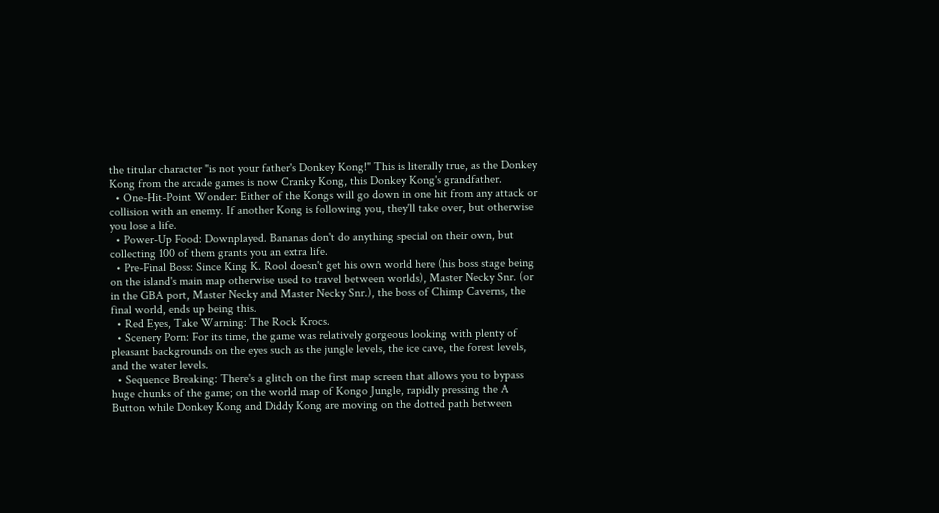the titular character "is not your father's Donkey Kong!" This is literally true, as the Donkey Kong from the arcade games is now Cranky Kong, this Donkey Kong's grandfather.
  • One-Hit-Point Wonder: Either of the Kongs will go down in one hit from any attack or collision with an enemy. If another Kong is following you, they'll take over, but otherwise you lose a life.
  • Power-Up Food: Downplayed. Bananas don't do anything special on their own, but collecting 100 of them grants you an extra life.
  • Pre-Final Boss: Since King K. Rool doesn't get his own world here (his boss stage being on the island's main map otherwise used to travel between worlds), Master Necky Snr. (or in the GBA port, Master Necky and Master Necky Snr.), the boss of Chimp Caverns, the final world, ends up being this.
  • Red Eyes, Take Warning: The Rock Krocs.
  • Scenery Porn: For its time, the game was relatively gorgeous looking with plenty of pleasant backgrounds on the eyes such as the jungle levels, the ice cave, the forest levels, and the water levels.
  • Sequence Breaking: There's a glitch on the first map screen that allows you to bypass huge chunks of the game; on the world map of Kongo Jungle, rapidly pressing the A Button while Donkey Kong and Diddy Kong are moving on the dotted path between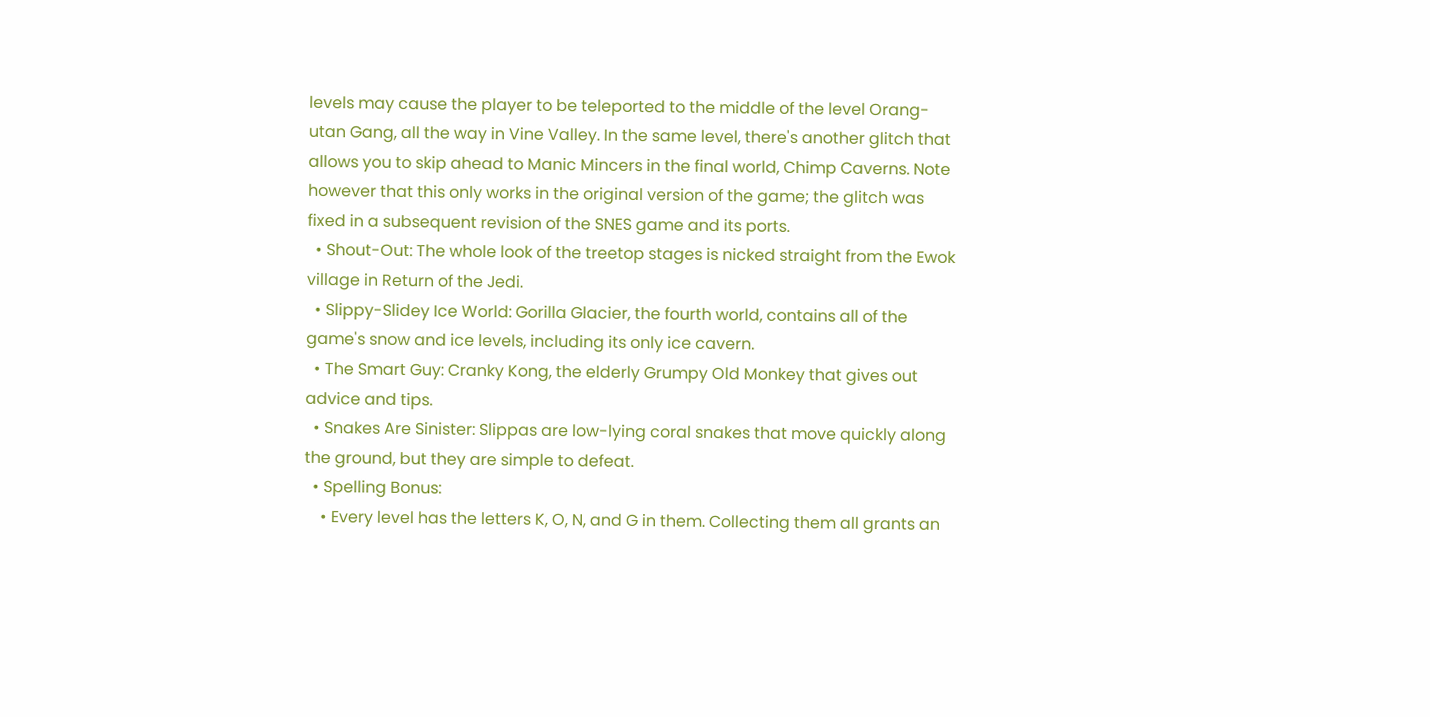levels may cause the player to be teleported to the middle of the level Orang-utan Gang, all the way in Vine Valley. In the same level, there's another glitch that allows you to skip ahead to Manic Mincers in the final world, Chimp Caverns. Note however that this only works in the original version of the game; the glitch was fixed in a subsequent revision of the SNES game and its ports.
  • Shout-Out: The whole look of the treetop stages is nicked straight from the Ewok village in Return of the Jedi.
  • Slippy-Slidey Ice World: Gorilla Glacier, the fourth world, contains all of the game's snow and ice levels, including its only ice cavern.
  • The Smart Guy: Cranky Kong, the elderly Grumpy Old Monkey that gives out advice and tips.
  • Snakes Are Sinister: Slippas are low-lying coral snakes that move quickly along the ground, but they are simple to defeat.
  • Spelling Bonus:
    • Every level has the letters K, O, N, and G in them. Collecting them all grants an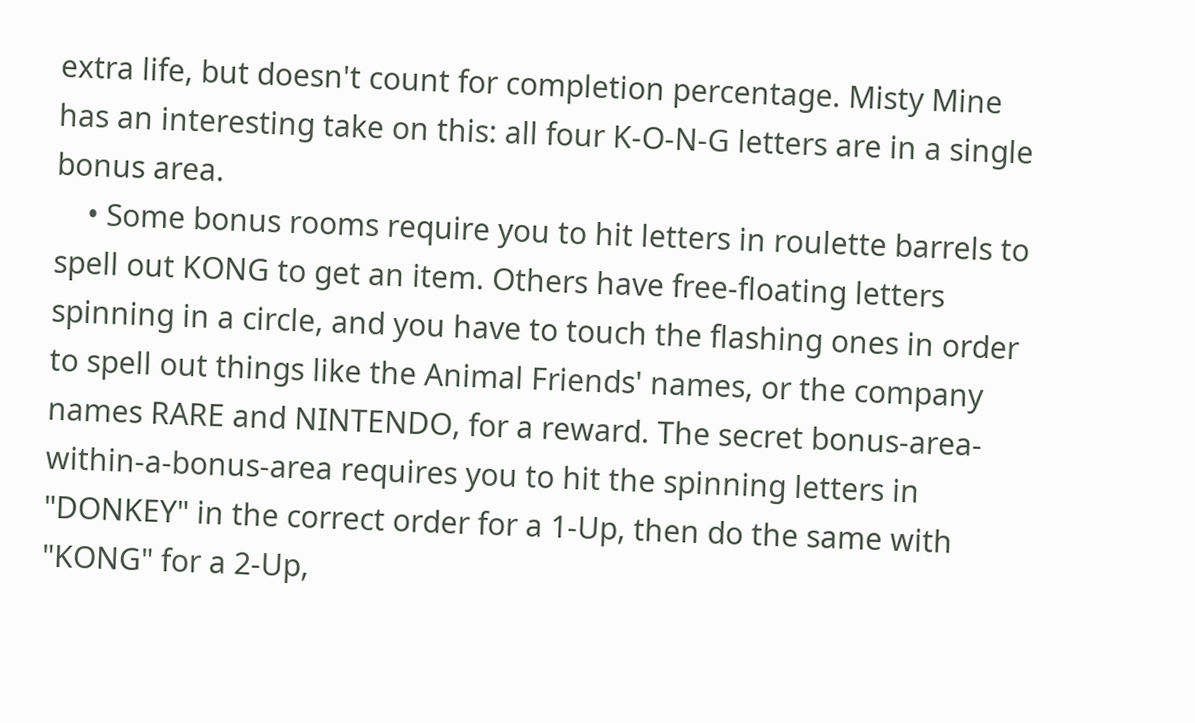extra life, but doesn't count for completion percentage. Misty Mine has an interesting take on this: all four K-O-N-G letters are in a single bonus area.
    • Some bonus rooms require you to hit letters in roulette barrels to spell out KONG to get an item. Others have free-floating letters spinning in a circle, and you have to touch the flashing ones in order to spell out things like the Animal Friends' names, or the company names RARE and NINTENDO, for a reward. The secret bonus-area-within-a-bonus-area requires you to hit the spinning letters in "DONKEY" in the correct order for a 1-Up, then do the same with "KONG" for a 2-Up,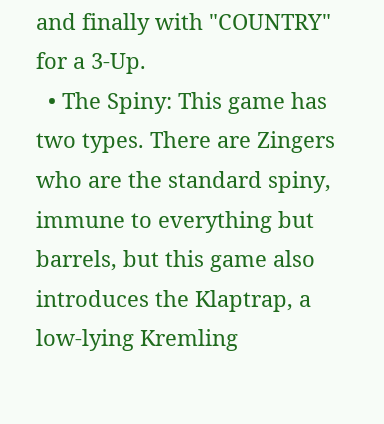and finally with "COUNTRY" for a 3-Up.
  • The Spiny: This game has two types. There are Zingers who are the standard spiny, immune to everything but barrels, but this game also introduces the Klaptrap, a low-lying Kremling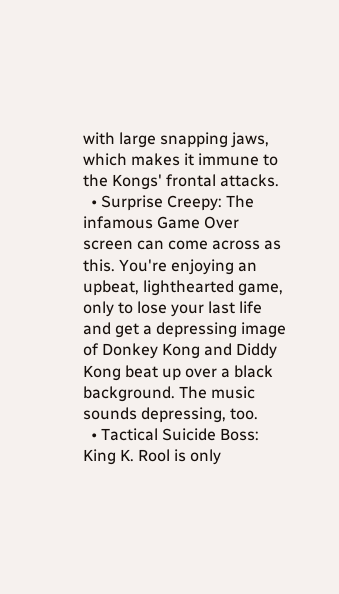with large snapping jaws, which makes it immune to the Kongs' frontal attacks.
  • Surprise Creepy: The infamous Game Over screen can come across as this. You're enjoying an upbeat, lighthearted game, only to lose your last life and get a depressing image of Donkey Kong and Diddy Kong beat up over a black background. The music sounds depressing, too.
  • Tactical Suicide Boss: King K. Rool is only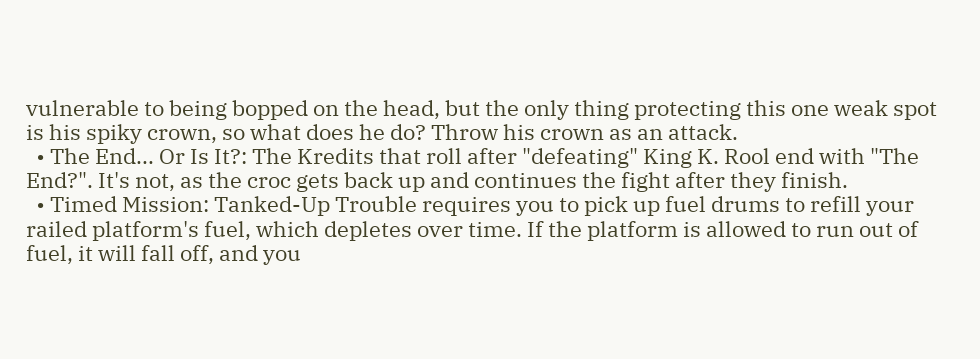vulnerable to being bopped on the head, but the only thing protecting this one weak spot is his spiky crown, so what does he do? Throw his crown as an attack.
  • The End... Or Is It?: The Kredits that roll after "defeating" King K. Rool end with "The End?". It's not, as the croc gets back up and continues the fight after they finish.
  • Timed Mission: Tanked-Up Trouble requires you to pick up fuel drums to refill your railed platform's fuel, which depletes over time. If the platform is allowed to run out of fuel, it will fall off, and you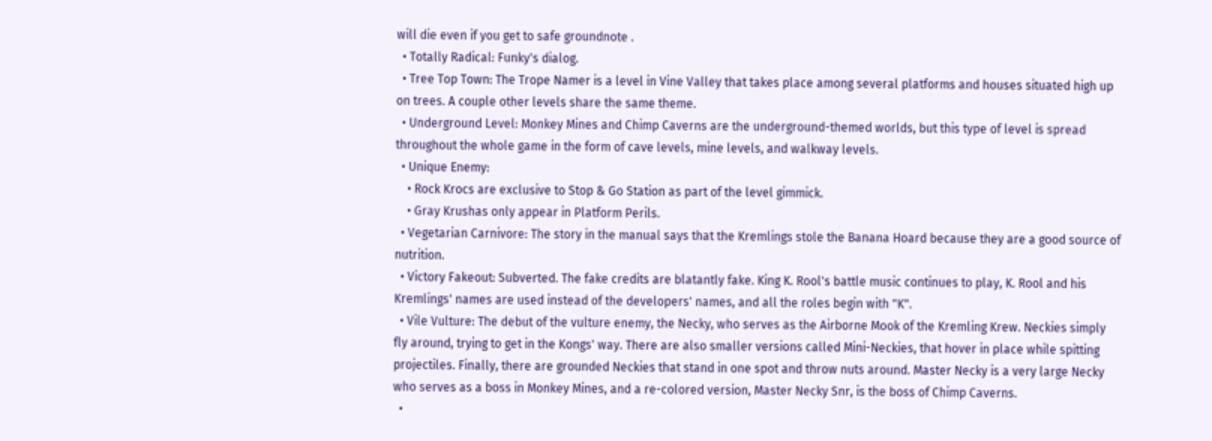will die even if you get to safe groundnote .
  • Totally Radical: Funky's dialog.
  • Tree Top Town: The Trope Namer is a level in Vine Valley that takes place among several platforms and houses situated high up on trees. A couple other levels share the same theme.
  • Underground Level: Monkey Mines and Chimp Caverns are the underground-themed worlds, but this type of level is spread throughout the whole game in the form of cave levels, mine levels, and walkway levels.
  • Unique Enemy:
    • Rock Krocs are exclusive to Stop & Go Station as part of the level gimmick.
    • Gray Krushas only appear in Platform Perils.
  • Vegetarian Carnivore: The story in the manual says that the Kremlings stole the Banana Hoard because they are a good source of nutrition.
  • Victory Fakeout: Subverted. The fake credits are blatantly fake. King K. Rool's battle music continues to play, K. Rool and his Kremlings' names are used instead of the developers' names, and all the roles begin with "K".
  • Vile Vulture: The debut of the vulture enemy, the Necky, who serves as the Airborne Mook of the Kremling Krew. Neckies simply fly around, trying to get in the Kongs' way. There are also smaller versions called Mini-Neckies, that hover in place while spitting projectiles. Finally, there are grounded Neckies that stand in one spot and throw nuts around. Master Necky is a very large Necky who serves as a boss in Monkey Mines, and a re-colored version, Master Necky Snr, is the boss of Chimp Caverns.
  •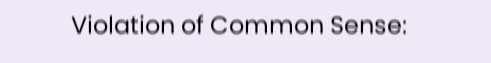Violation of Common Sense: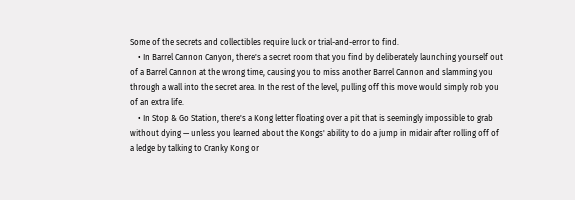Some of the secrets and collectibles require luck or trial-and-error to find.
    • In Barrel Cannon Canyon, there's a secret room that you find by deliberately launching yourself out of a Barrel Cannon at the wrong time, causing you to miss another Barrel Cannon and slamming you through a wall into the secret area. In the rest of the level, pulling off this move would simply rob you of an extra life.
    • In Stop & Go Station, there's a Kong letter floating over a pit that is seemingly impossible to grab without dying — unless you learned about the Kongs' ability to do a jump in midair after rolling off of a ledge by talking to Cranky Kong or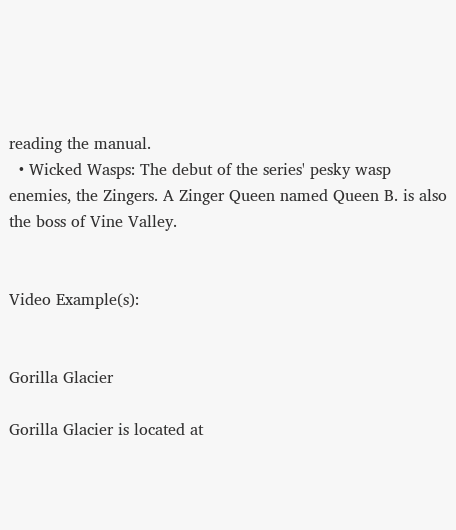reading the manual.
  • Wicked Wasps: The debut of the series' pesky wasp enemies, the Zingers. A Zinger Queen named Queen B. is also the boss of Vine Valley.


Video Example(s):


Gorilla Glacier

Gorilla Glacier is located at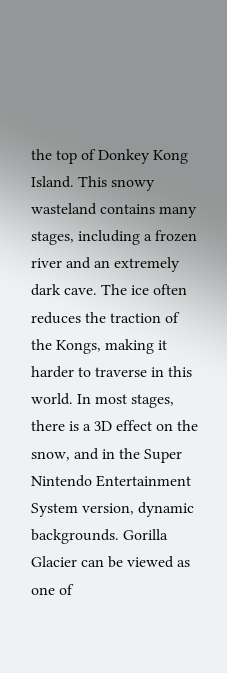the top of Donkey Kong Island. This snowy wasteland contains many stages, including a frozen river and an extremely dark cave. The ice often reduces the traction of the Kongs, making it harder to traverse in this world. In most stages, there is a 3D effect on the snow, and in the Super Nintendo Entertainment System version, dynamic backgrounds. Gorilla Glacier can be viewed as one of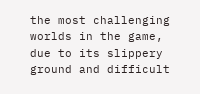the most challenging worlds in the game, due to its slippery ground and difficult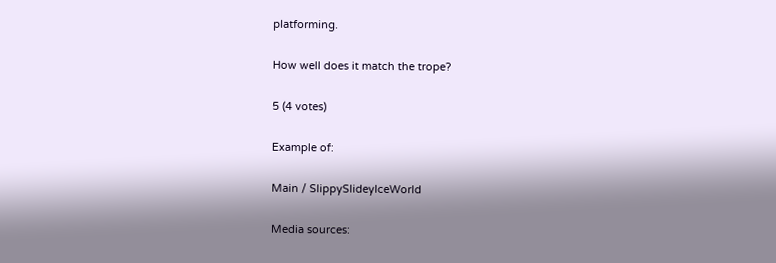platforming.

How well does it match the trope?

5 (4 votes)

Example of:

Main / SlippySlideyIceWorld

Media sources: